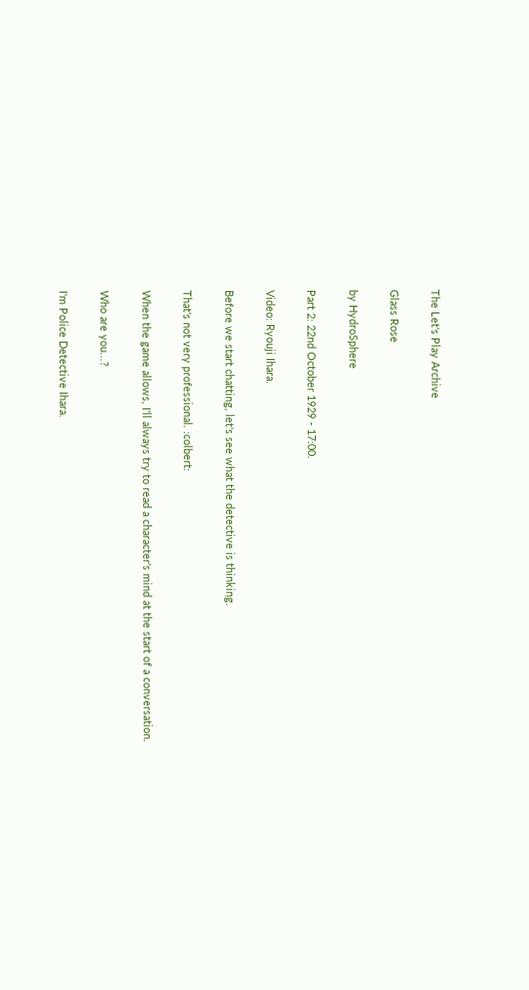The Let's Play Archive

Glass Rose

by HydroSphere

Part 2: 22nd October 1929 - 17:00.

Video: Ryouji Ihara.

Before we start chatting, let's see what the detective is thinking.

That's not very professional. :colbert:

When the game allows, I'll always try to read a character's mind at the start of a conversation.

Who are you...?

I'm Police Detective Ihara.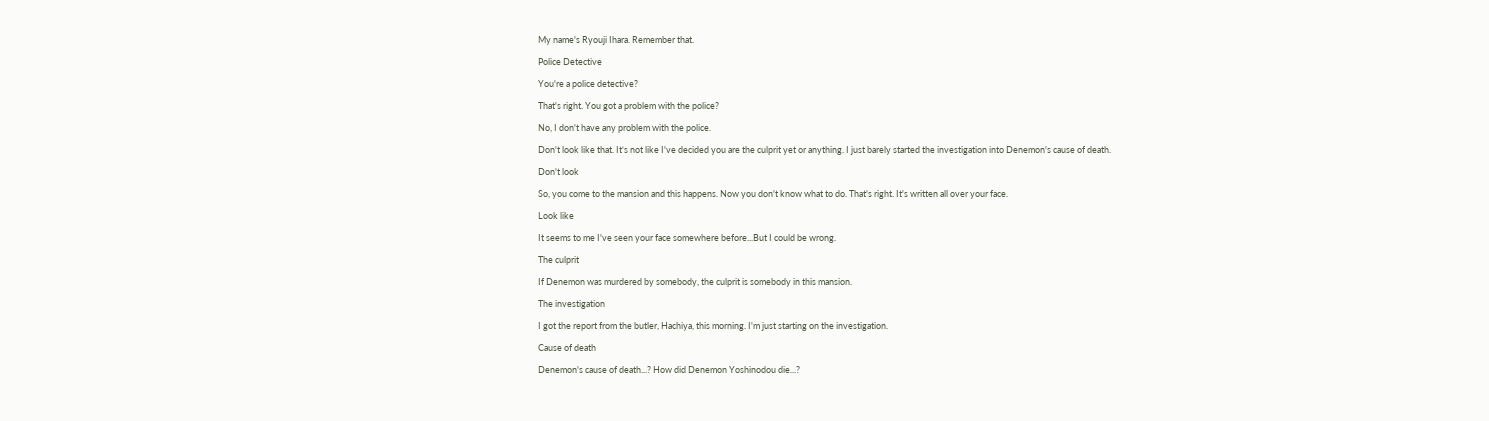My name's Ryouji Ihara. Remember that.

Police Detective

You're a police detective?

That's right. You got a problem with the police?

No, I don't have any problem with the police.

Don't look like that. It‘s not like I've decided you are the culprit yet or anything. I just barely started the investigation into Denemon's cause of death.

Don't look

So, you come to the mansion and this happens. Now you don't know what to do. That's right. It's written all over your face.

Look like

It seems to me I've seen your face somewhere before...But I could be wrong.

The culprit

If Denemon was murdered by somebody, the culprit is somebody in this mansion.

The investigation

I got the report from the butler, Hachiya, this morning. I'm just starting on the investigation.

Cause of death

Denemon's cause of death...? How did Denemon Yoshinodou die...?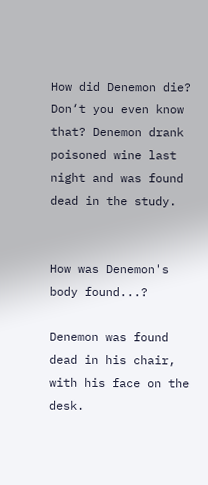How did Denemon die? Don‘t you even know that? Denemon drank poisoned wine last night and was found dead in the study.


How was Denemon's body found...?

Denemon was found dead in his chair, with his face on the desk.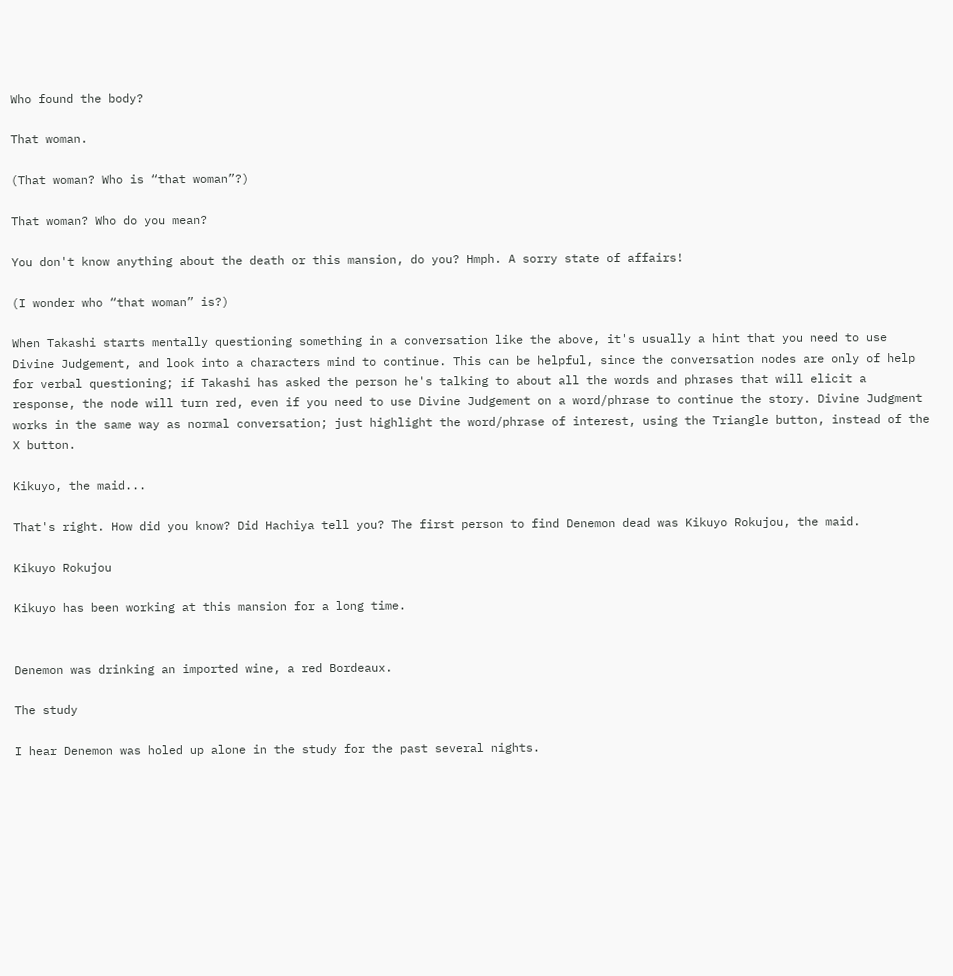Who found the body?

That woman.

(That woman? Who is “that woman”?)

That woman? Who do you mean?

You don't know anything about the death or this mansion, do you? Hmph. A sorry state of affairs!

(I wonder who “that woman” is?)

When Takashi starts mentally questioning something in a conversation like the above, it's usually a hint that you need to use Divine Judgement, and look into a characters mind to continue. This can be helpful, since the conversation nodes are only of help for verbal questioning; if Takashi has asked the person he's talking to about all the words and phrases that will elicit a response, the node will turn red, even if you need to use Divine Judgement on a word/phrase to continue the story. Divine Judgment works in the same way as normal conversation; just highlight the word/phrase of interest, using the Triangle button, instead of the X button.

Kikuyo, the maid...

That's right. How did you know? Did Hachiya tell you? The first person to find Denemon dead was Kikuyo Rokujou, the maid.

Kikuyo Rokujou

Kikuyo has been working at this mansion for a long time.


Denemon was drinking an imported wine, a red Bordeaux.

The study

I hear Denemon was holed up alone in the study for the past several nights.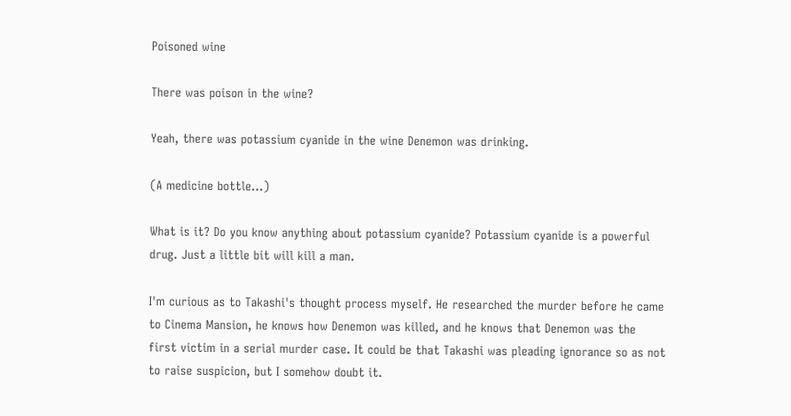Poisoned wine

There was poison in the wine?

Yeah, there was potassium cyanide in the wine Denemon was drinking.

(A medicine bottle...)

What is it? Do you know anything about potassium cyanide? Potassium cyanide is a powerful drug. Just a little bit will kill a man.

I'm curious as to Takashi's thought process myself. He researched the murder before he came to Cinema Mansion, he knows how Denemon was killed, and he knows that Denemon was the first victim in a serial murder case. It could be that Takashi was pleading ignorance so as not to raise suspicion, but I somehow doubt it.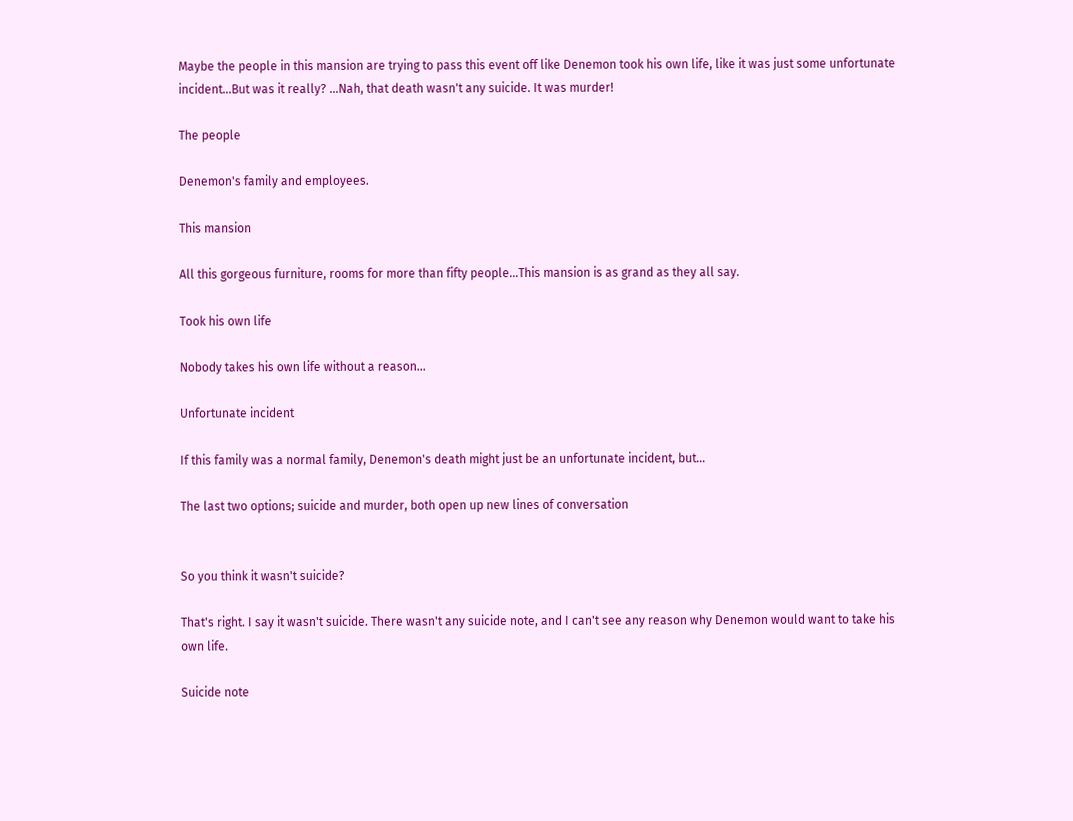Maybe the people in this mansion are trying to pass this event off like Denemon took his own life, like it was just some unfortunate incident...But was it really? ...Nah, that death wasn't any suicide. It was murder!

The people

Denemon's family and employees.

This mansion

All this gorgeous furniture, rooms for more than fifty people...This mansion is as grand as they all say.

Took his own life

Nobody takes his own life without a reason...

Unfortunate incident

If this family was a normal family, Denemon's death might just be an unfortunate incident, but...

The last two options; suicide and murder, both open up new lines of conversation


So you think it wasn't suicide?

That's right. I say it wasn't suicide. There wasn't any suicide note, and I can't see any reason why Denemon would want to take his own life.

Suicide note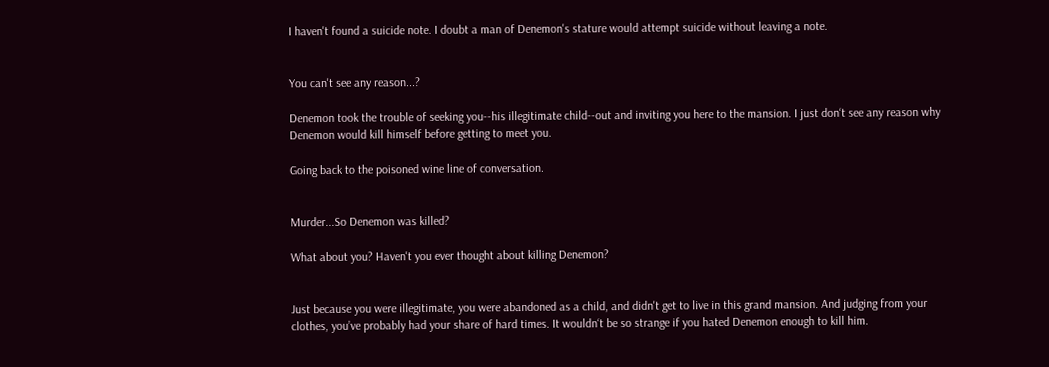I haven't found a suicide note. I doubt a man of Denemon's stature would attempt suicide without leaving a note.


You can't see any reason...?

Denemon took the trouble of seeking you--his illegitimate child--out and inviting you here to the mansion. I just don‘t see any reason why Denemon would kill himself before getting to meet you.

Going back to the poisoned wine line of conversation.


Murder...So Denemon was killed?

What about you? Haven't you ever thought about killing Denemon?


Just because you were illegitimate, you were abandoned as a child, and didn't get to live in this grand mansion. And judging from your clothes, you’ve probably had your share of hard times. It wouldn‘t be so strange if you hated Denemon enough to kill him.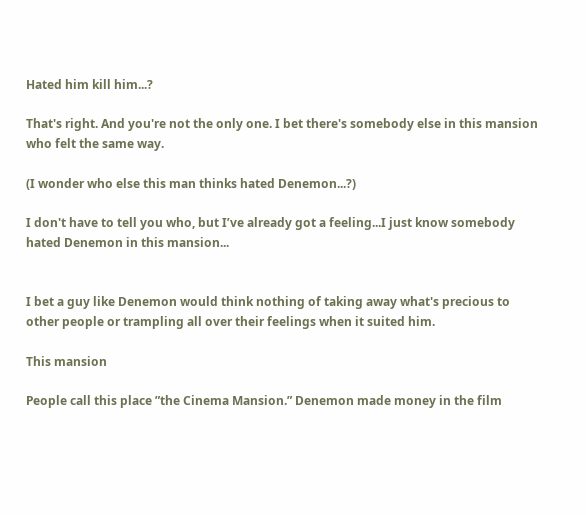Hated him kill him...?

That's right. And you're not the only one. I bet there's somebody else in this mansion who felt the same way.

(I wonder who else this man thinks hated Denemon...?)

I don't have to tell you who, but I’ve already got a feeling...I just know somebody hated Denemon in this mansion...


I bet a guy like Denemon would think nothing of taking away what's precious to other people or trampling all over their feelings when it suited him.

This mansion

People call this place ”the Cinema Mansion.” Denemon made money in the film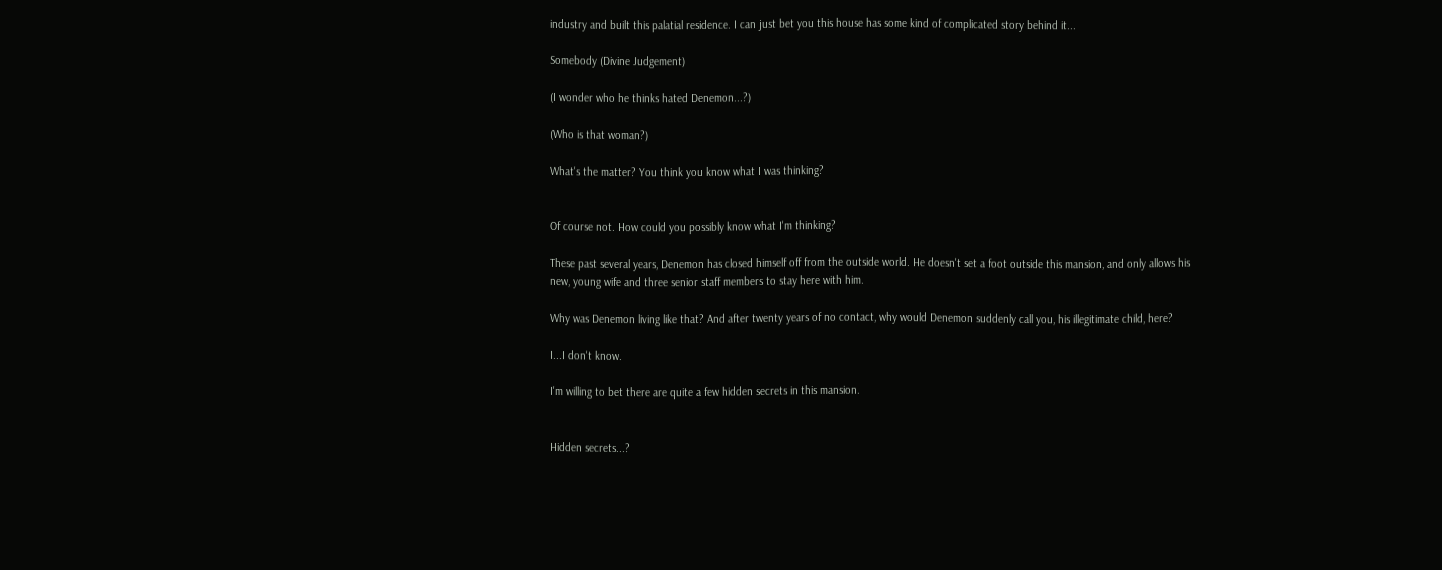industry and built this palatial residence. I can just bet you this house has some kind of complicated story behind it...

Somebody (Divine Judgement)

(I wonder who he thinks hated Denemon...?)

(Who is that woman?)

What's the matter? You think you know what I was thinking?


Of course not. How could you possibly know what I'm thinking?

These past several years, Denemon has closed himself off from the outside world. He doesn't set a foot outside this mansion, and only allows his new, young wife and three senior staff members to stay here with him.

Why was Denemon living like that? And after twenty years of no contact, why would Denemon suddenly call you, his illegitimate child, here?

I...I don't know.

I'm willing to bet there are quite a few hidden secrets in this mansion.


Hidden secrets...?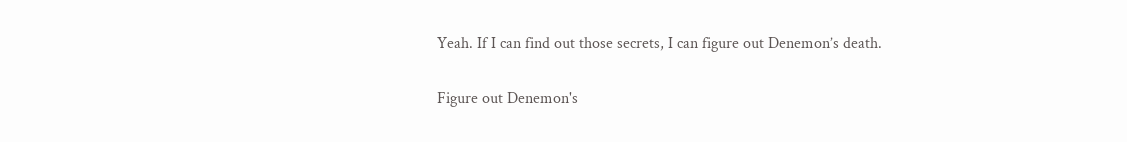Yeah. If I can find out those secrets, I can figure out Denemon’s death.

Figure out Denemon's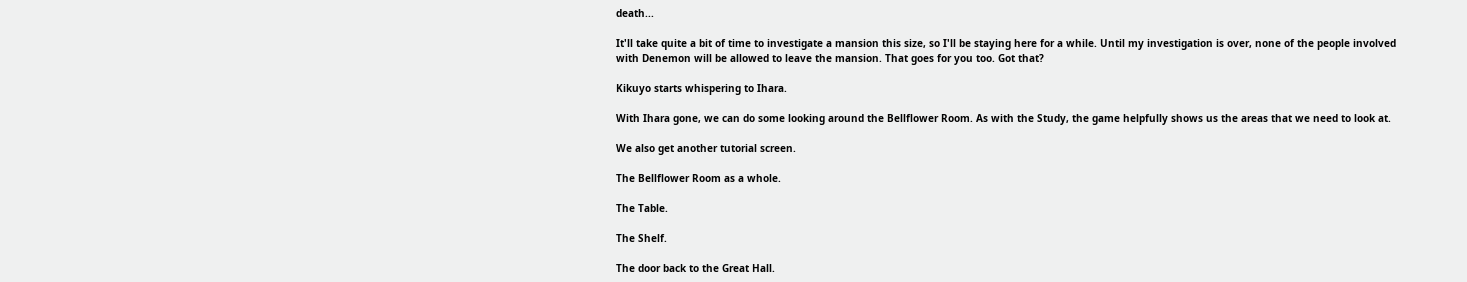death...

It'll take quite a bit of time to investigate a mansion this size, so I'll be staying here for a while. Until my investigation is over, none of the people involved with Denemon will be allowed to leave the mansion. That goes for you too. Got that?

Kikuyo starts whispering to Ihara.

With Ihara gone, we can do some looking around the Bellflower Room. As with the Study, the game helpfully shows us the areas that we need to look at.

We also get another tutorial screen.

The Bellflower Room as a whole.

The Table.

The Shelf.

The door back to the Great Hall.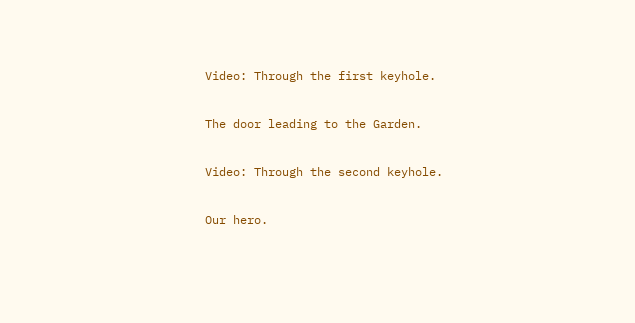Video: Through the first keyhole.

The door leading to the Garden.

Video: Through the second keyhole.

Our hero.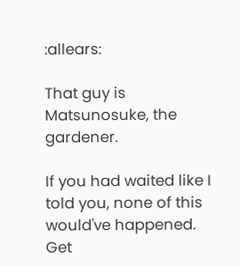:allears:

That guy is Matsunosuke, the gardener.

If you had waited like I told you, none of this would've happened. Get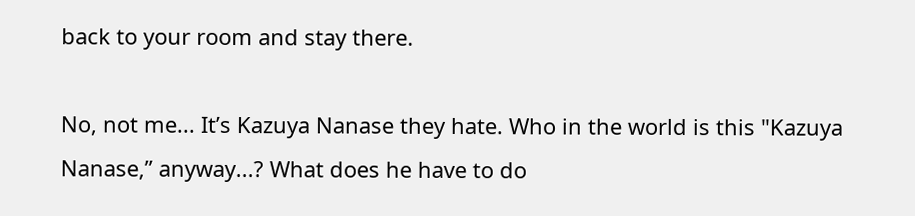back to your room and stay there.

No, not me... It’s Kazuya Nanase they hate. Who in the world is this "Kazuya Nanase,” anyway...? What does he have to do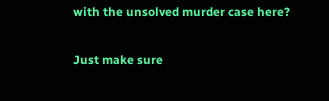with the unsolved murder case here?

Just make sure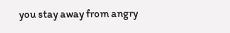you stay away from angry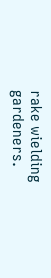rake wielding gardeners.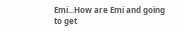Emi...How are Emi and going to get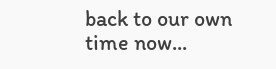back to our own time now...